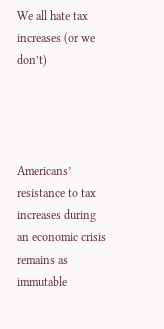We all hate tax increases (or we don’t)




Americans’ resistance to tax increases during an economic crisis remains as immutable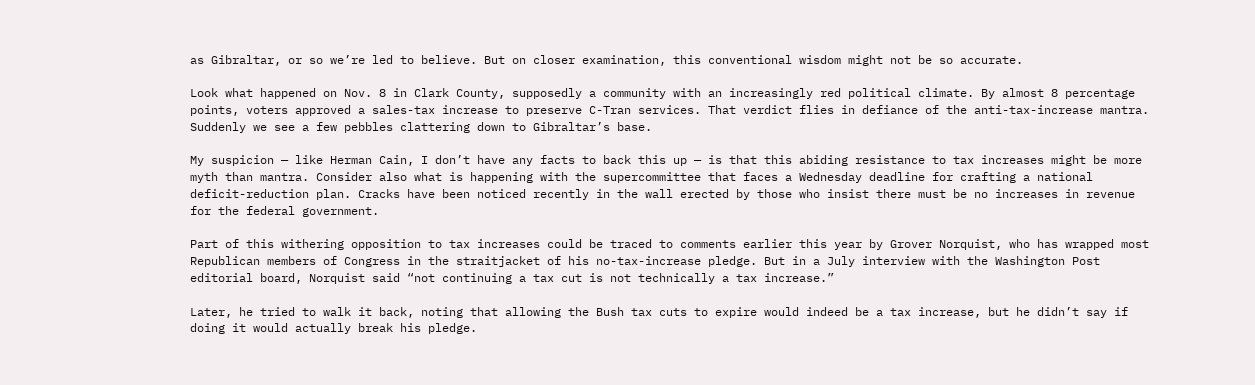as Gibraltar, or so we’re led to believe. But on closer examination, this conventional wisdom might not be so accurate.

Look what happened on Nov. 8 in Clark County, supposedly a community with an increasingly red political climate. By almost 8 percentage points, voters approved a sales-tax increase to preserve C-Tran services. That verdict flies in defiance of the anti-tax-increase mantra. Suddenly we see a few pebbles clattering down to Gibraltar’s base.

My suspicion — like Herman Cain, I don’t have any facts to back this up — is that this abiding resistance to tax increases might be more myth than mantra. Consider also what is happening with the supercommittee that faces a Wednesday deadline for crafting a national deficit-reduction plan. Cracks have been noticed recently in the wall erected by those who insist there must be no increases in revenue for the federal government.

Part of this withering opposition to tax increases could be traced to comments earlier this year by Grover Norquist, who has wrapped most Republican members of Congress in the straitjacket of his no-tax-increase pledge. But in a July interview with the Washington Post editorial board, Norquist said “not continuing a tax cut is not technically a tax increase.”

Later, he tried to walk it back, noting that allowing the Bush tax cuts to expire would indeed be a tax increase, but he didn’t say if doing it would actually break his pledge.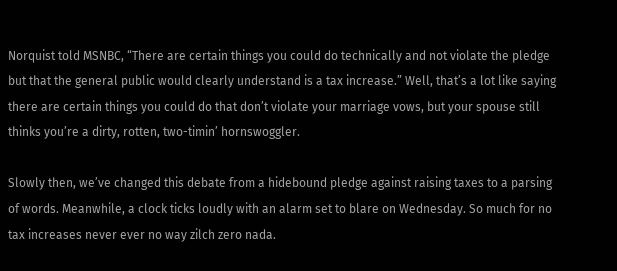Norquist told MSNBC, “There are certain things you could do technically and not violate the pledge but that the general public would clearly understand is a tax increase.” Well, that’s a lot like saying there are certain things you could do that don’t violate your marriage vows, but your spouse still thinks you’re a dirty, rotten, two-timin’ hornswoggler.

Slowly then, we’ve changed this debate from a hidebound pledge against raising taxes to a parsing of words. Meanwhile, a clock ticks loudly with an alarm set to blare on Wednesday. So much for no tax increases never ever no way zilch zero nada.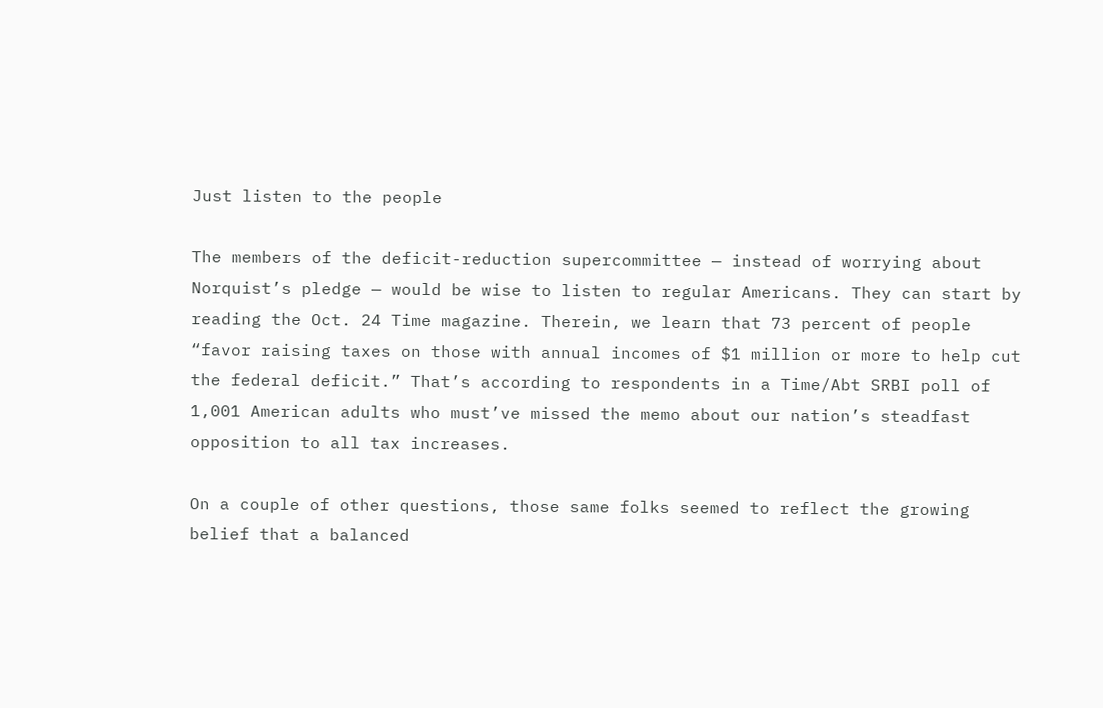Just listen to the people

The members of the deficit-reduction supercommittee — instead of worrying about Norquist’s pledge — would be wise to listen to regular Americans. They can start by reading the Oct. 24 Time magazine. Therein, we learn that 73 percent of people “favor raising taxes on those with annual incomes of $1 million or more to help cut the federal deficit.” That’s according to respondents in a Time/Abt SRBI poll of 1,001 American adults who must’ve missed the memo about our nation’s steadfast opposition to all tax increases.

On a couple of other questions, those same folks seemed to reflect the growing belief that a balanced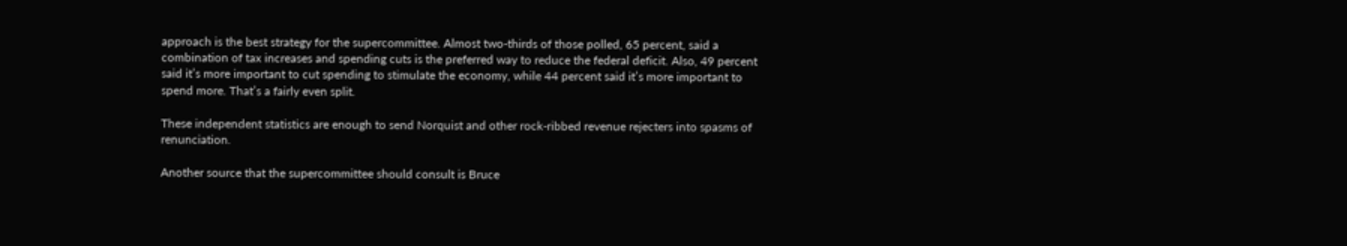approach is the best strategy for the supercommittee. Almost two-thirds of those polled, 65 percent, said a combination of tax increases and spending cuts is the preferred way to reduce the federal deficit. Also, 49 percent said it’s more important to cut spending to stimulate the economy, while 44 percent said it’s more important to spend more. That’s a fairly even split.

These independent statistics are enough to send Norquist and other rock-ribbed revenue rejecters into spasms of renunciation.

Another source that the supercommittee should consult is Bruce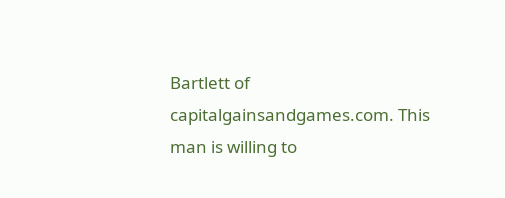Bartlett of capitalgainsandgames.com. This man is willing to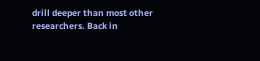drill deeper than most other researchers. Back in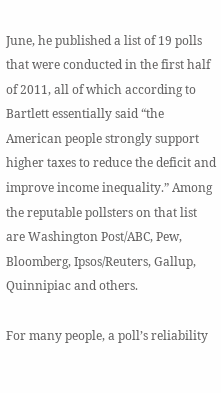June, he published a list of 19 polls that were conducted in the first half of 2011, all of which according to Bartlett essentially said “the American people strongly support higher taxes to reduce the deficit and improve income inequality.” Among the reputable pollsters on that list are Washington Post/ABC, Pew, Bloomberg, Ipsos/Reuters, Gallup, Quinnipiac and others.

For many people, a poll’s reliability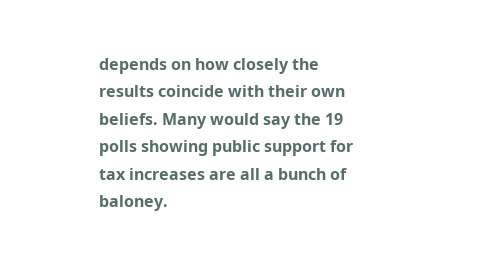depends on how closely the results coincide with their own beliefs. Many would say the 19 polls showing public support for tax increases are all a bunch of baloney.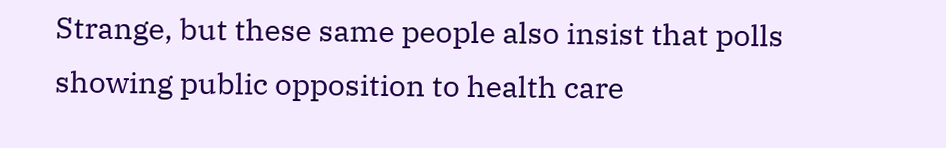Strange, but these same people also insist that polls showing public opposition to health care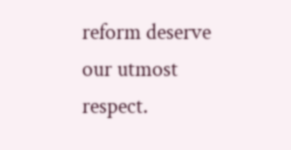reform deserve our utmost respect.